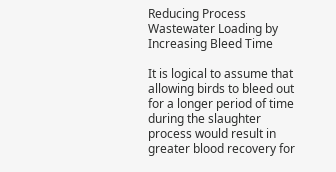Reducing Process Wastewater Loading by Increasing Bleed Time

It is logical to assume that allowing birds to bleed out for a longer period of time during the slaughter process would result in greater blood recovery for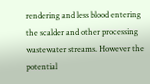rendering and less blood entering the scalder and other processing wastewater streams. However the potential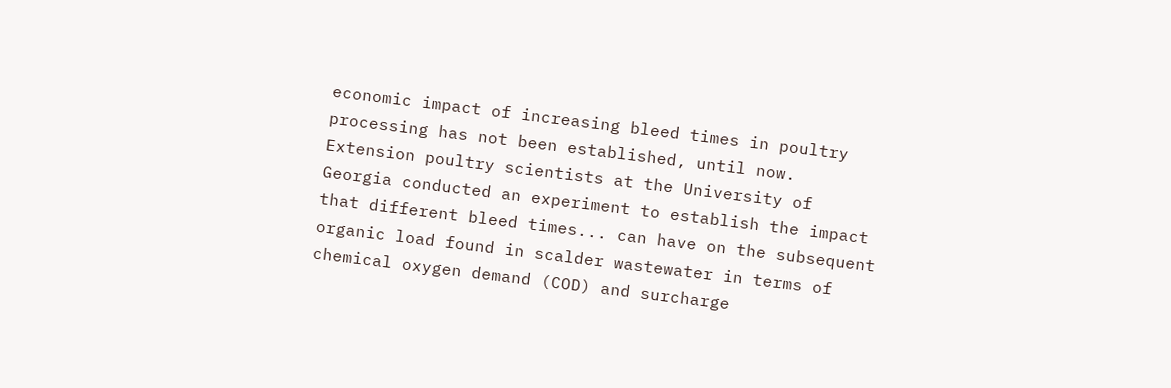economic impact of increasing bleed times in poultry processing has not been established, until now. Extension poultry scientists at the University of Georgia conducted an experiment to establish the impact that different bleed times... can have on the subsequent organic load found in scalder wastewater in terms of chemical oxygen demand (COD) and surcharge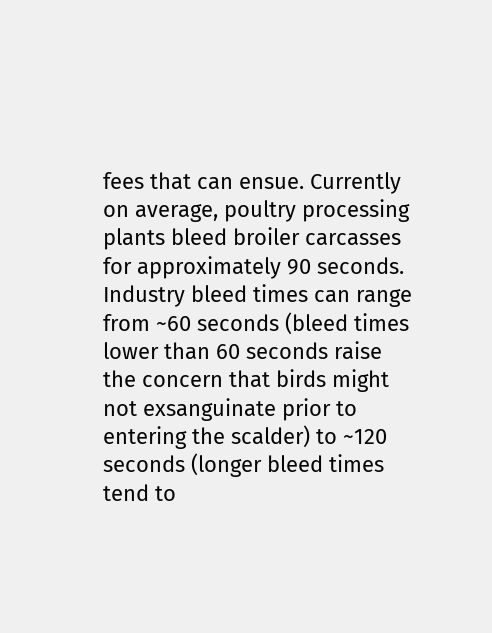fees that can ensue. Currently on average, poultry processing plants bleed broiler carcasses for approximately 90 seconds. Industry bleed times can range from ~60 seconds (bleed times lower than 60 seconds raise the concern that birds might not exsanguinate prior to entering the scalder) to ~120 seconds (longer bleed times tend to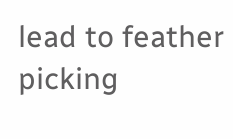lead to feather picking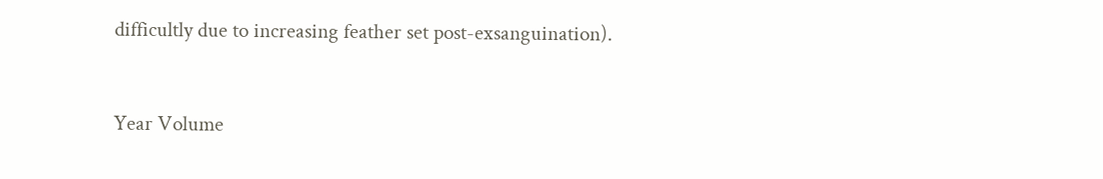difficultly due to increasing feather set post-exsanguination).


Year Volume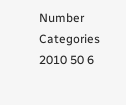Number Categories
2010 50 6